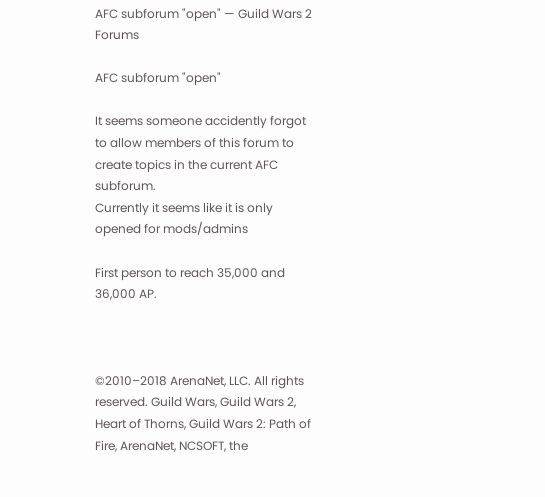AFC subforum "open" — Guild Wars 2 Forums

AFC subforum "open"

It seems someone accidently forgot to allow members of this forum to create topics in the current AFC subforum.
Currently it seems like it is only opened for mods/admins

First person to reach 35,000 and 36,000 AP.



©2010–2018 ArenaNet, LLC. All rights reserved. Guild Wars, Guild Wars 2, Heart of Thorns, Guild Wars 2: Path of Fire, ArenaNet, NCSOFT, the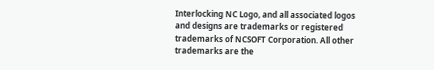Interlocking NC Logo, and all associated logos and designs are trademarks or registered trademarks of NCSOFT Corporation. All other trademarks are the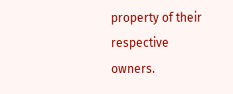property of their respective owners.